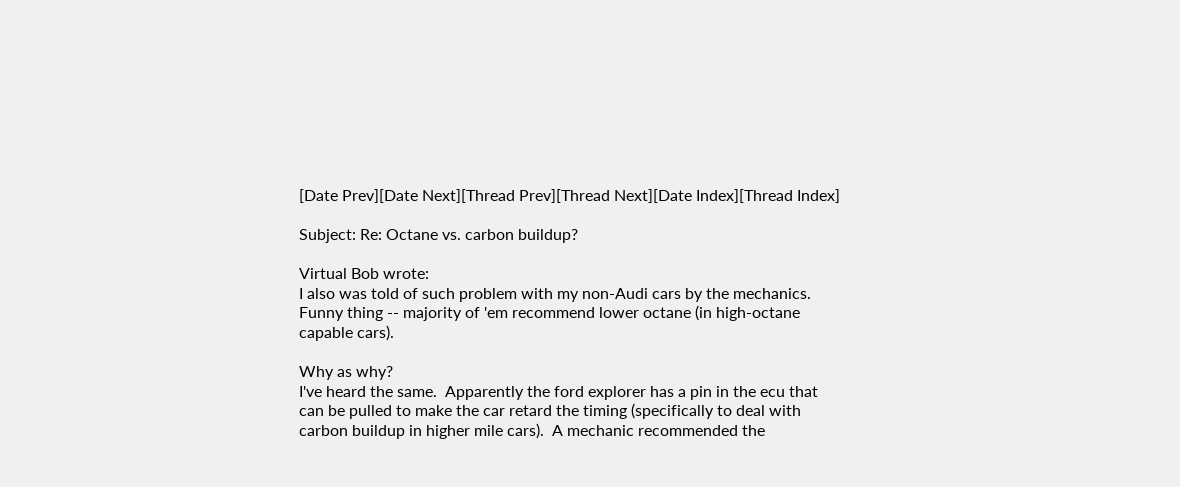[Date Prev][Date Next][Thread Prev][Thread Next][Date Index][Thread Index]

Subject: Re: Octane vs. carbon buildup?

Virtual Bob wrote:
I also was told of such problem with my non-Audi cars by the mechanics.
Funny thing -- majority of 'em recommend lower octane (in high-octane
capable cars).

Why as why?
I've heard the same.  Apparently the ford explorer has a pin in the ecu that
can be pulled to make the car retard the timing (specifically to deal with
carbon buildup in higher mile cars).  A mechanic recommended the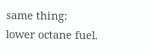same thing:
lower octane fuel.